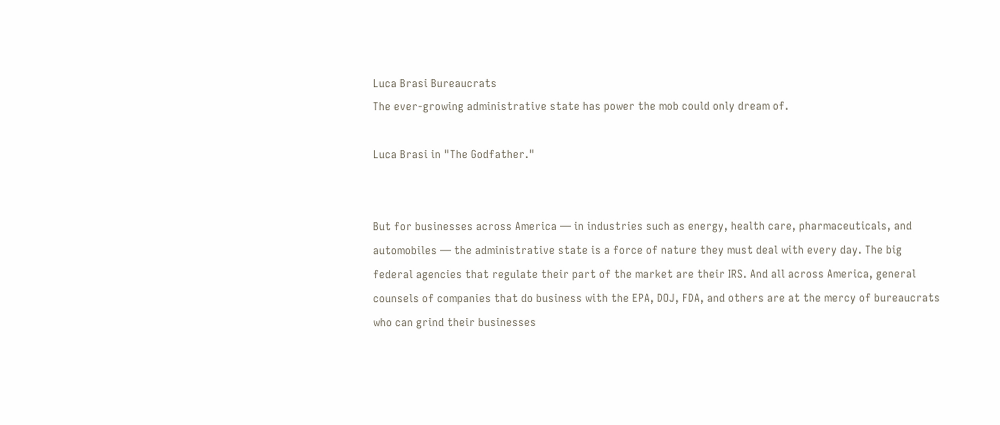Luca Brasi Bureaucrats
The ever-growing administrative state has power the mob could only dream of.

Luca Brasi in "The Godfather."


But for businesses across America — in industries such as energy, health care, pharmaceuticals, and automobiles — the administrative state is a force of nature they must deal with every day. The big federal agencies that regulate their part of the market are their IRS. And all across America, general counsels of companies that do business with the EPA, DOJ, FDA, and others are at the mercy of bureaucrats who can grind their businesses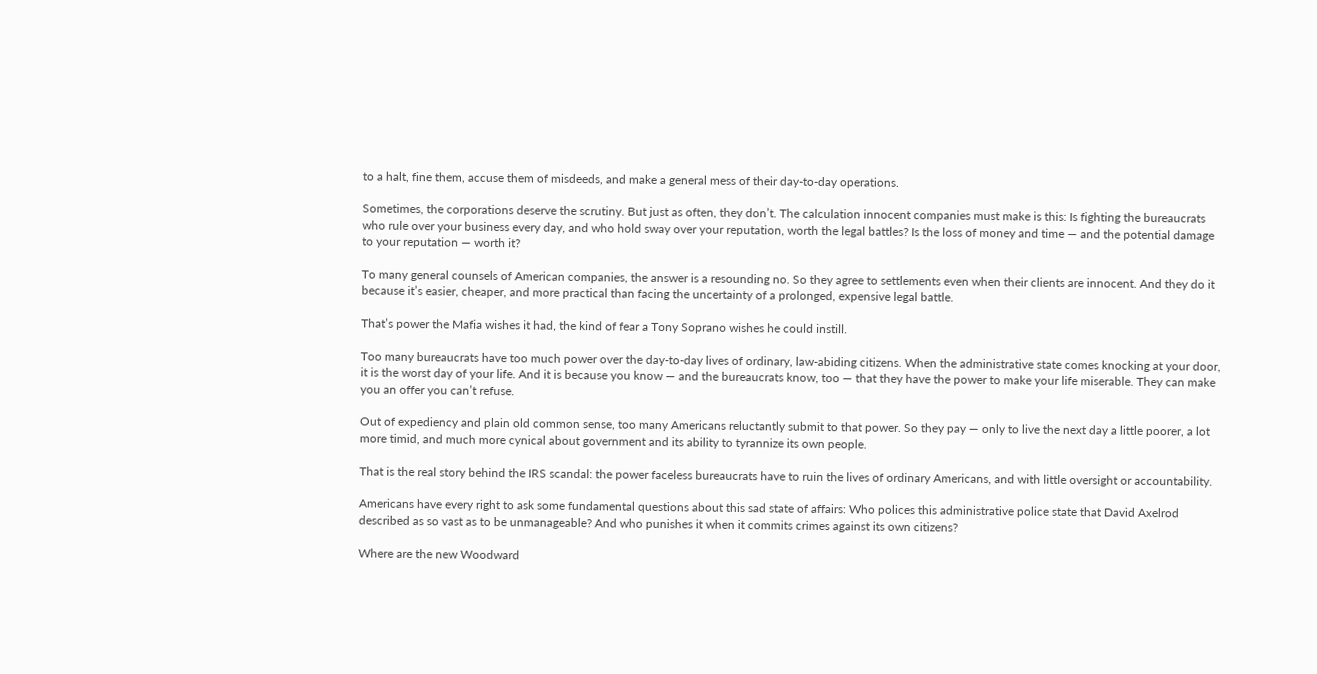to a halt, fine them, accuse them of misdeeds, and make a general mess of their day-to-day operations.

Sometimes, the corporations deserve the scrutiny. But just as often, they don’t. The calculation innocent companies must make is this: Is fighting the bureaucrats who rule over your business every day, and who hold sway over your reputation, worth the legal battles? Is the loss of money and time — and the potential damage to your reputation — worth it?

To many general counsels of American companies, the answer is a resounding no. So they agree to settlements even when their clients are innocent. And they do it because it’s easier, cheaper, and more practical than facing the uncertainty of a prolonged, expensive legal battle.

That’s power the Mafia wishes it had, the kind of fear a Tony Soprano wishes he could instill.

Too many bureaucrats have too much power over the day-to-day lives of ordinary, law-abiding citizens. When the administrative state comes knocking at your door, it is the worst day of your life. And it is because you know — and the bureaucrats know, too — that they have the power to make your life miserable. They can make you an offer you can’t refuse.

Out of expediency and plain old common sense, too many Americans reluctantly submit to that power. So they pay — only to live the next day a little poorer, a lot more timid, and much more cynical about government and its ability to tyrannize its own people.

That is the real story behind the IRS scandal: the power faceless bureaucrats have to ruin the lives of ordinary Americans, and with little oversight or accountability.

Americans have every right to ask some fundamental questions about this sad state of affairs: Who polices this administrative police state that David Axelrod described as so vast as to be unmanageable? And who punishes it when it commits crimes against its own citizens?

Where are the new Woodward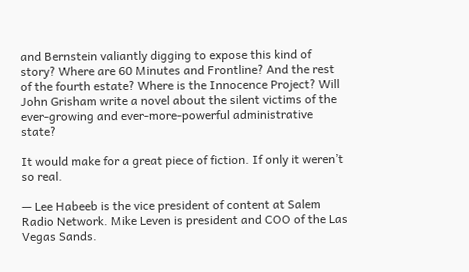and Bernstein valiantly digging to expose this kind of story? Where are 60 Minutes and Frontline? And the rest of the fourth estate? Where is the Innocence Project? Will John Grisham write a novel about the silent victims of the ever-growing and ever-more-powerful administrative state?

It would make for a great piece of fiction. If only it weren’t so real.

— Lee Habeeb is the vice president of content at Salem Radio Network. Mike Leven is president and COO of the Las Vegas Sands.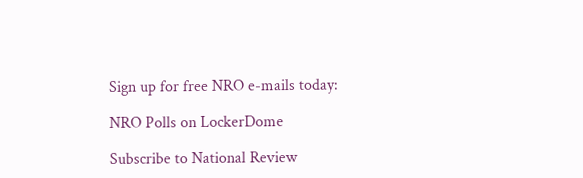Sign up for free NRO e-mails today:

NRO Polls on LockerDome

Subscribe to National Review